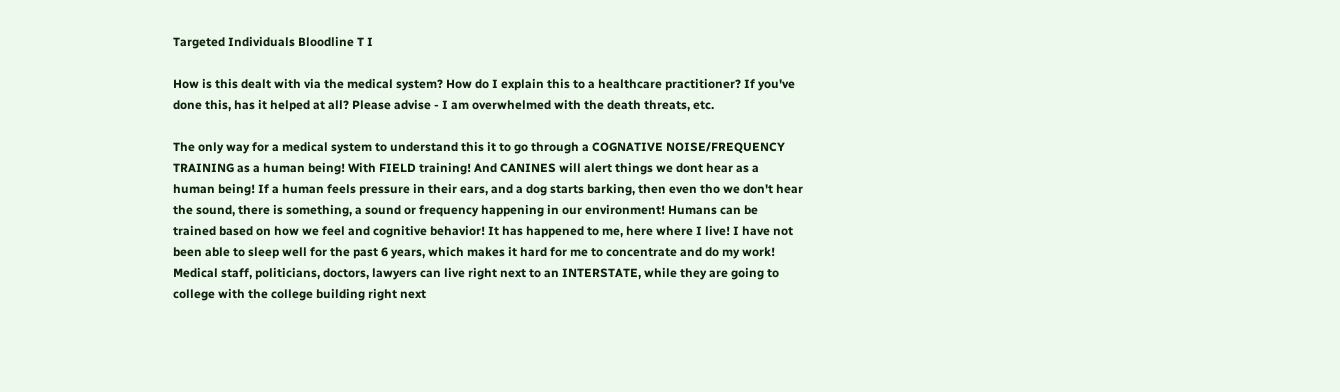Targeted Individuals Bloodline T I

How is this dealt with via the medical system? How do I explain this to a healthcare practitioner? If you've done this, has it helped at all? Please advise - I am overwhelmed with the death threats, etc.

The only way for a medical system to understand this it to go through a COGNATIVE NOISE/FREQUENCY TRAINING as a human being! With FIELD training! And CANINES will alert things we dont hear as a human being! If a human feels pressure in their ears, and a dog starts barking, then even tho we don't hear the sound, there is something, a sound or frequency happening in our environment! Humans can be trained based on how we feel and cognitive behavior! It has happened to me, here where I live! I have not been able to sleep well for the past 6 years, which makes it hard for me to concentrate and do my work! Medical staff, politicians, doctors, lawyers can live right next to an INTERSTATE, while they are going to college with the college building right next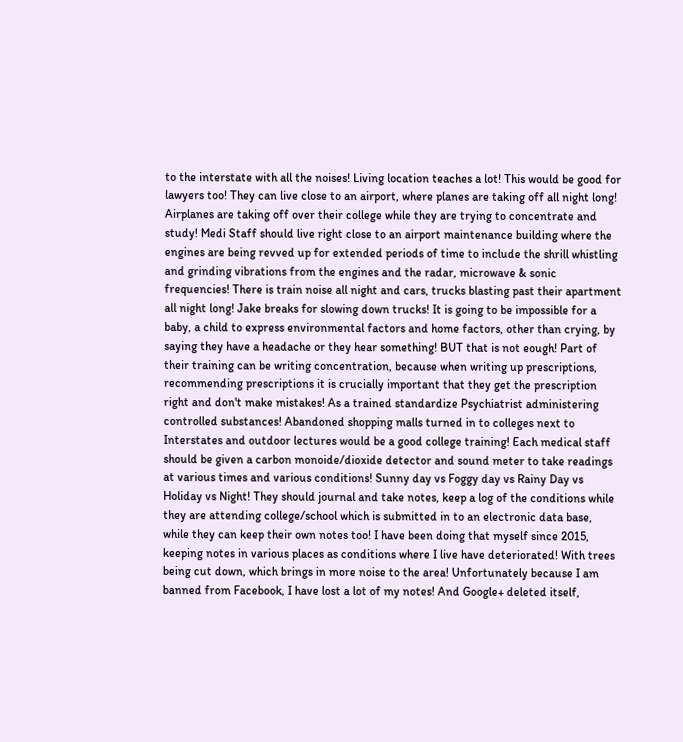to the interstate with all the noises! Living location teaches a lot! This would be good for lawyers too! They can live close to an airport, where planes are taking off all night long! Airplanes are taking off over their college while they are trying to concentrate and study! Medi Staff should live right close to an airport maintenance building where the engines are being revved up for extended periods of time to include the shrill whistling and grinding vibrations from the engines and the radar, microwave & sonic frequencies! There is train noise all night and cars, trucks blasting past their apartment all night long! Jake breaks for slowing down trucks! It is going to be impossible for a baby, a child to express environmental factors and home factors, other than crying, by saying they have a headache or they hear something! BUT that is not eough! Part of their training can be writing concentration, because when writing up prescriptions, recommending prescriptions it is crucially important that they get the prescription right and don't make mistakes! As a trained standardize Psychiatrist administering controlled substances! Abandoned shopping malls turned in to colleges next to Interstates and outdoor lectures would be a good college training! Each medical staff should be given a carbon monoide/dioxide detector and sound meter to take readings at various times and various conditions! Sunny day vs Foggy day vs Rainy Day vs Holiday vs Night! They should journal and take notes, keep a log of the conditions while they are attending college/school which is submitted in to an electronic data base, while they can keep their own notes too! I have been doing that myself since 2015, keeping notes in various places as conditions where I live have deteriorated! With trees being cut down, which brings in more noise to the area! Unfortunately because I am banned from Facebook, I have lost a lot of my notes! And Google+ deleted itself,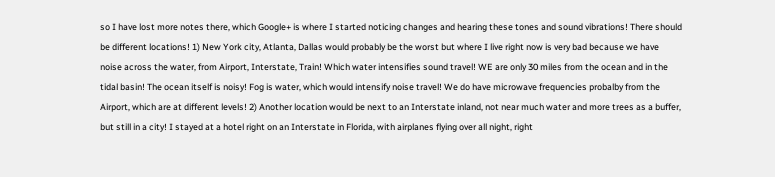so I have lost more notes there, which Google+ is where I started noticing changes and hearing these tones and sound vibrations! There should be different locations! 1) New York city, Atlanta, Dallas would probably be the worst but where I live right now is very bad because we have noise across the water, from Airport, Interstate, Train! Which water intensifies sound travel! WE are only 30 miles from the ocean and in the tidal basin! The ocean itself is noisy! Fog is water, which would intensify noise travel! We do have microwave frequencies probalby from the Airport, which are at different levels! 2) Another location would be next to an Interstate inland, not near much water and more trees as a buffer, but still in a city! I stayed at a hotel right on an Interstate in Florida, with airplanes flying over all night, right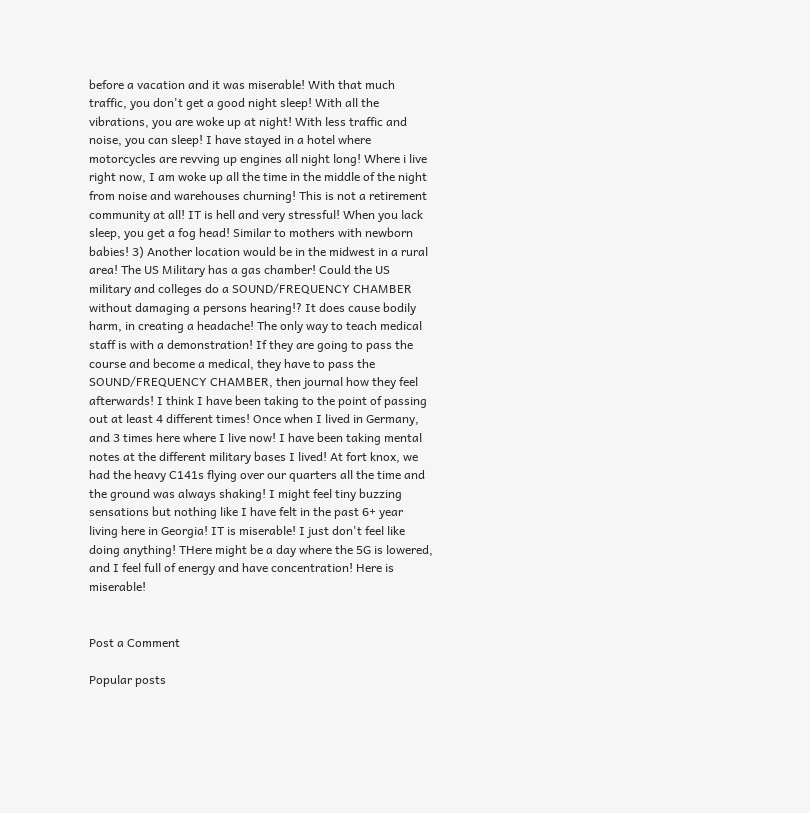before a vacation and it was miserable! With that much traffic, you don't get a good night sleep! With all the vibrations, you are woke up at night! With less traffic and noise, you can sleep! I have stayed in a hotel where motorcycles are revving up engines all night long! Where i live right now, I am woke up all the time in the middle of the night from noise and warehouses churning! This is not a retirement community at all! IT is hell and very stressful! When you lack sleep, you get a fog head! Similar to mothers with newborn babies! 3) Another location would be in the midwest in a rural area! The US Military has a gas chamber! Could the US military and colleges do a SOUND/FREQUENCY CHAMBER without damaging a persons hearing!? It does cause bodily harm, in creating a headache! The only way to teach medical staff is with a demonstration! If they are going to pass the course and become a medical, they have to pass the SOUND/FREQUENCY CHAMBER, then journal how they feel afterwards! I think I have been taking to the point of passing out at least 4 different times! Once when I lived in Germany, and 3 times here where I live now! I have been taking mental notes at the different military bases I lived! At fort knox, we had the heavy C141s flying over our quarters all the time and the ground was always shaking! I might feel tiny buzzing sensations but nothing like I have felt in the past 6+ year living here in Georgia! IT is miserable! I just don't feel like doing anything! THere might be a day where the 5G is lowered, and I feel full of energy and have concentration! Here is miserable!


Post a Comment

Popular posts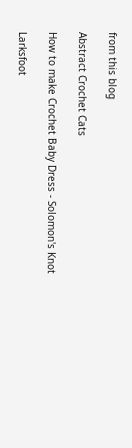from this blog

Abstract Crochet Cats

How to make Crochet Baby Dress - Solomon's Knot

Larksfoot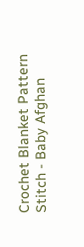Crochet Blanket Pattern Stitch - Baby Afghan